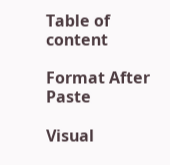Table of content

Format After Paste

Visual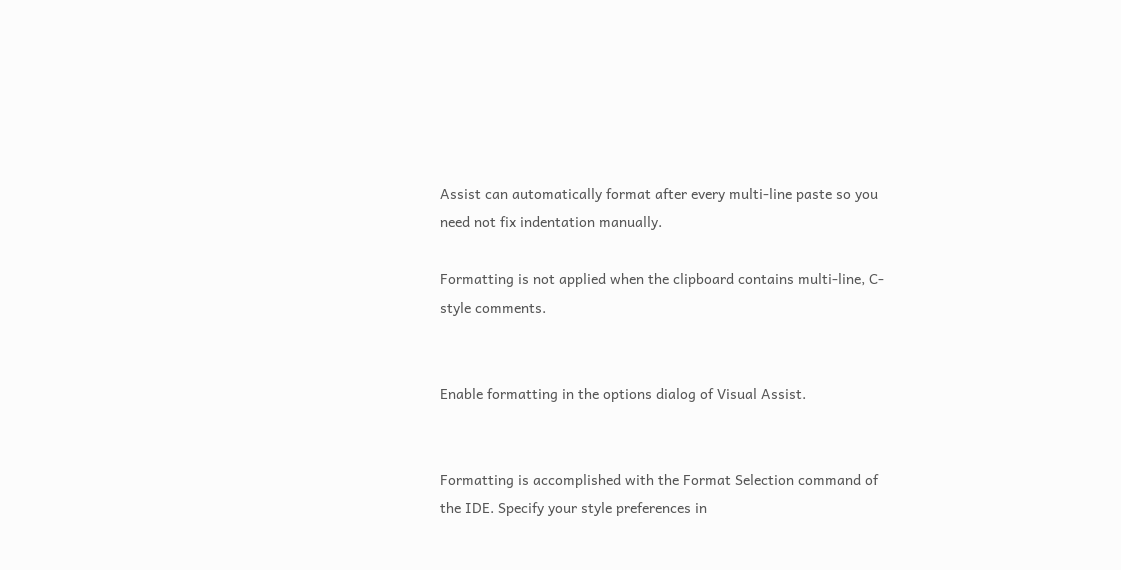Assist can automatically format after every multi-line paste so you need not fix indentation manually.

Formatting is not applied when the clipboard contains multi-line, C-style comments.


Enable formatting in the options dialog of Visual Assist.


Formatting is accomplished with the Format Selection command of the IDE. Specify your style preferences in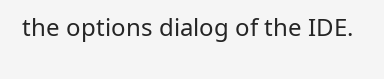the options dialog of the IDE.